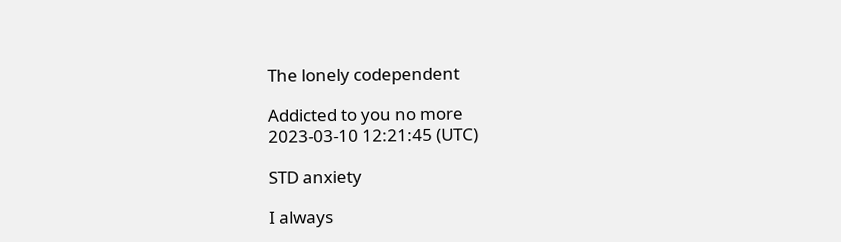The lonely codependent

Addicted to you no more
2023-03-10 12:21:45 (UTC)

STD anxiety

I always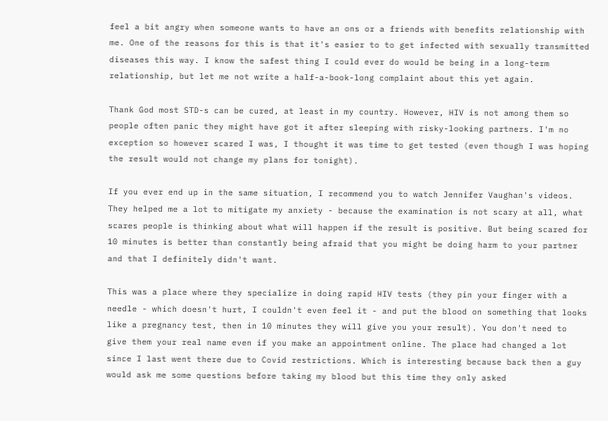feel a bit angry when someone wants to have an ons or a friends with benefits relationship with me. One of the reasons for this is that it's easier to to get infected with sexually transmitted diseases this way. I know the safest thing I could ever do would be being in a long-term relationship, but let me not write a half-a-book-long complaint about this yet again.

Thank God most STD-s can be cured, at least in my country. However, HIV is not among them so people often panic they might have got it after sleeping with risky-looking partners. I'm no exception so however scared I was, I thought it was time to get tested (even though I was hoping the result would not change my plans for tonight).

If you ever end up in the same situation, I recommend you to watch Jennifer Vaughan's videos. They helped me a lot to mitigate my anxiety - because the examination is not scary at all, what scares people is thinking about what will happen if the result is positive. But being scared for 10 minutes is better than constantly being afraid that you might be doing harm to your partner and that I definitely didn't want.

This was a place where they specialize in doing rapid HIV tests (they pin your finger with a needle - which doesn't hurt, I couldn't even feel it - and put the blood on something that looks like a pregnancy test, then in 10 minutes they will give you your result). You don't need to give them your real name even if you make an appointment online. The place had changed a lot since I last went there due to Covid restrictions. Which is interesting because back then a guy would ask me some questions before taking my blood but this time they only asked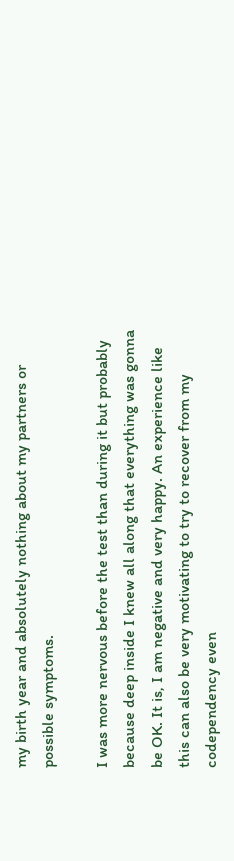my birth year and absolutely nothing about my partners or possible symptoms.

I was more nervous before the test than during it but probably because deep inside I knew all along that everything was gonna be OK. It is, I am negative and very happy. An experience like this can also be very motivating to try to recover from my codependency even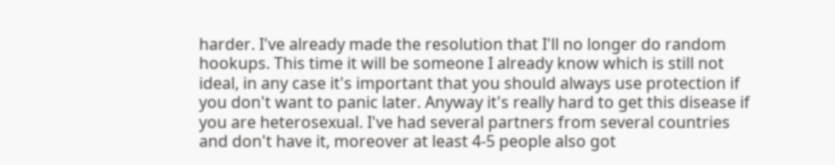harder. I've already made the resolution that I'll no longer do random hookups. This time it will be someone I already know which is still not ideal, in any case it's important that you should always use protection if you don't want to panic later. Anyway it's really hard to get this disease if you are heterosexual. I've had several partners from several countries and don't have it, moreover at least 4-5 people also got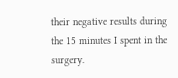their negative results during the 15 minutes I spent in the surgery.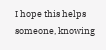I hope this helps someone, knowing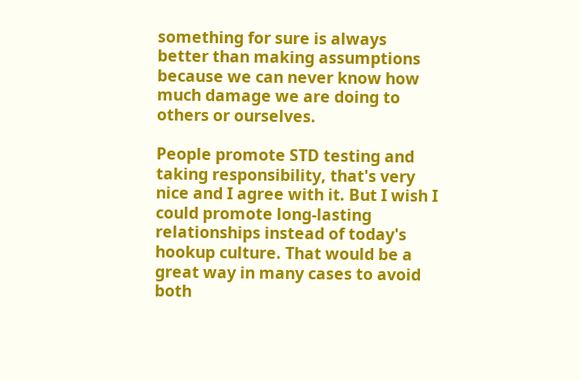something for sure is always better than making assumptions because we can never know how much damage we are doing to others or ourselves.

People promote STD testing and taking responsibility, that's very nice and I agree with it. But I wish I could promote long-lasting relationships instead of today's hookup culture. That would be a great way in many cases to avoid both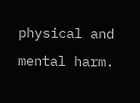physical and mental harm.